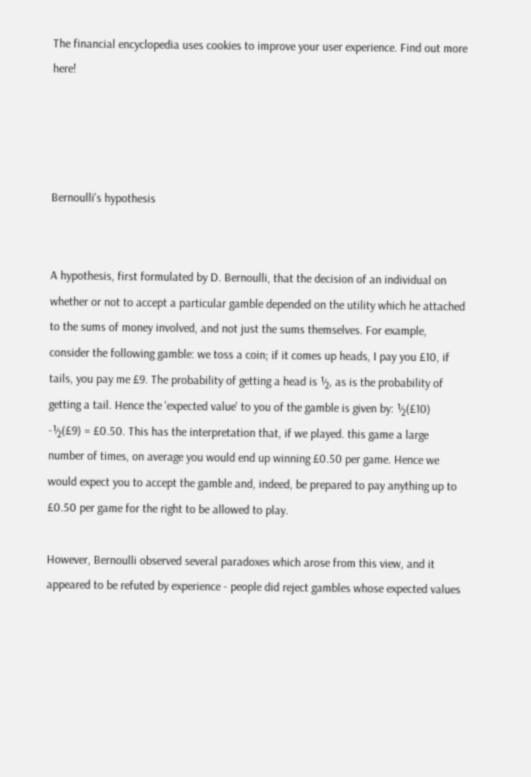The financial encyclopedia uses cookies to improve your user experience. Find out more here!




Bernoulli's hypothesis


A hypothesis, first formulated by D. Bernoulli, that the decision of an individual on whether or not to accept a particular gamble depended on the utility which he attached to the sums of money involved, and not just the sums themselves. For example, consider the following gamble: we toss a coin; if it comes up heads, I pay you £10, if tails, you pay me £9. The probability of getting a head is ½, as is the probability of getting a tail. Hence the 'expected value' to you of the gamble is given by: ½(£10) -½(£9) = £0.50. This has the interpretation that, if we played. this game a large number of times, on average you would end up winning £0.50 per game. Hence we would expect you to accept the gamble and, indeed, be prepared to pay anything up to £0.50 per game for the right to be allowed to play.

However, Bernoulli observed several paradoxes which arose from this view, and it appeared to be refuted by experience - people did reject gambles whose expected values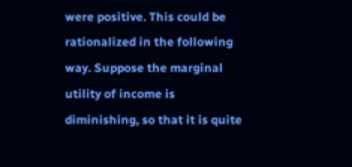were positive. This could be rationalized in the following way. Suppose the marginal utility of income is diminishing, so that it is quite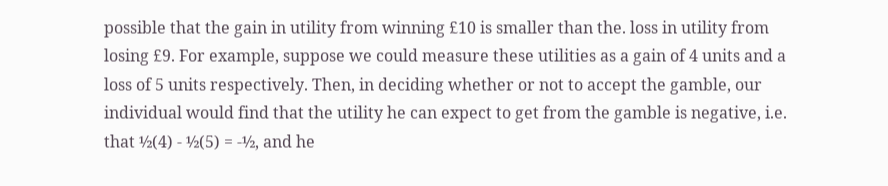possible that the gain in utility from winning £10 is smaller than the. loss in utility from losing £9. For example, suppose we could measure these utilities as a gain of 4 units and a loss of 5 units respectively. Then, in deciding whether or not to accept the gamble, our individual would find that the utility he can expect to get from the gamble is negative, i.e. that ½(4) - ½(5) = -½, and he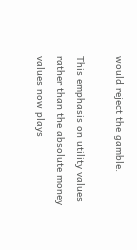would reject the gamble.

This emphasis on utility values rather than the absolute money values now plays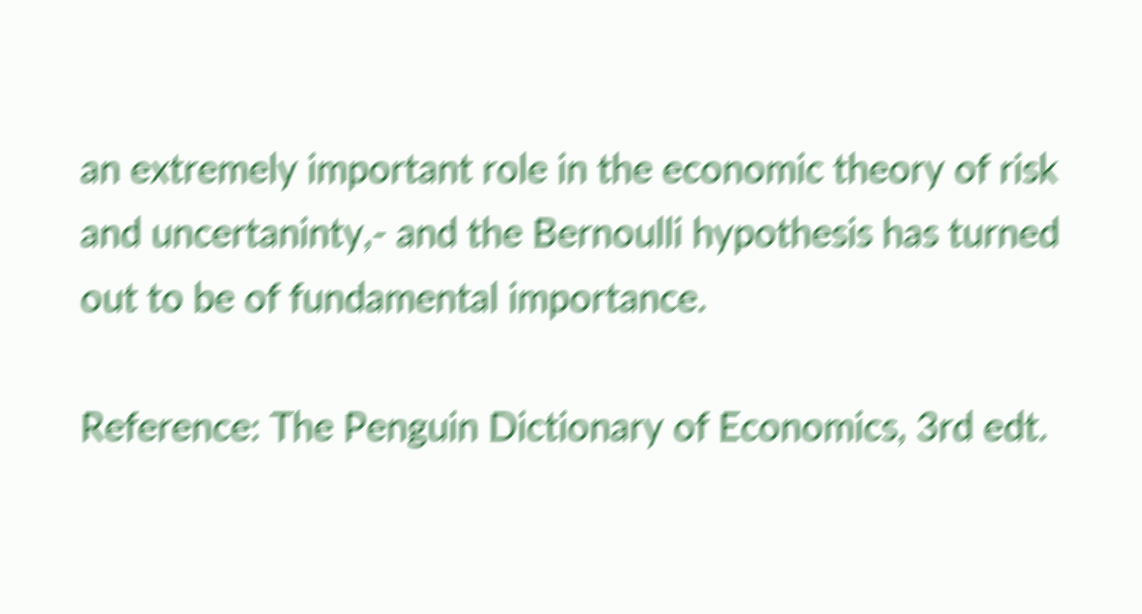an extremely important role in the economic theory of risk and uncertaninty,- and the Bernoulli hypothesis has turned out to be of fundamental importance.

Reference: The Penguin Dictionary of Economics, 3rd edt.